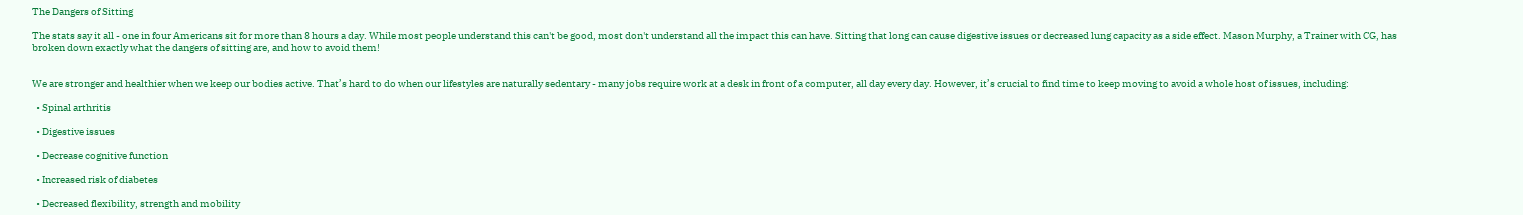The Dangers of Sitting

The stats say it all - one in four Americans sit for more than 8 hours a day. While most people understand this can't be good, most don't understand all the impact this can have. Sitting that long can cause digestive issues or decreased lung capacity as a side effect. Mason Murphy, a Trainer with CG, has broken down exactly what the dangers of sitting are, and how to avoid them!


We are stronger and healthier when we keep our bodies active. That’s hard to do when our lifestyles are naturally sedentary - many jobs require work at a desk in front of a computer, all day every day. However, it’s crucial to find time to keep moving to avoid a whole host of issues, including:

  • Spinal arthritis

  • Digestive issues

  • Decrease cognitive function

  • Increased risk of diabetes

  • Decreased flexibility, strength and mobility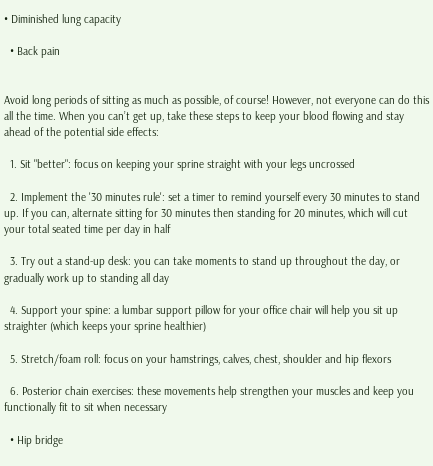• Diminished lung capacity

  • Back pain


Avoid long periods of sitting as much as possible, of course! However, not everyone can do this all the time. When you can’t get up, take these steps to keep your blood flowing and stay ahead of the potential side effects:

  1. Sit "better": focus on keeping your sprine straight with your legs uncrossed

  2. Implement the '30 minutes rule': set a timer to remind yourself every 30 minutes to stand up. If you can, alternate sitting for 30 minutes then standing for 20 minutes, which will cut your total seated time per day in half

  3. Try out a stand-up desk: you can take moments to stand up throughout the day, or gradually work up to standing all day

  4. Support your spine: a lumbar support pillow for your office chair will help you sit up straighter (which keeps your sprine healthier)

  5. Stretch/foam roll: focus on your hamstrings, calves, chest, shoulder and hip flexors

  6. Posterior chain exercises: these movements help strengthen your muscles and keep you functionally fit to sit when necessary

  • Hip bridge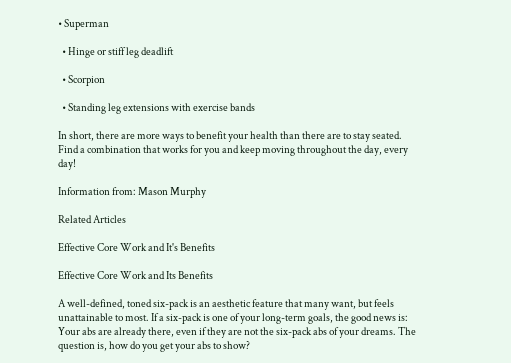• Superman

  • Hinge or stiff leg deadlift

  • Scorpion

  • Standing leg extensions with exercise bands

In short, there are more ways to benefit your health than there are to stay seated. Find a combination that works for you and keep moving throughout the day, every day!

Information from: Mason Murphy

Related Articles

Effective Core Work and It's Benefits

Effective Core Work and Its Benefits

A well-defined, toned six-pack is an aesthetic feature that many want, but feels unattainable to most. If a six-pack is one of your long-term goals, the good news is: Your abs are already there, even if they are not the six-pack abs of your dreams. The question is, how do you get your abs to show?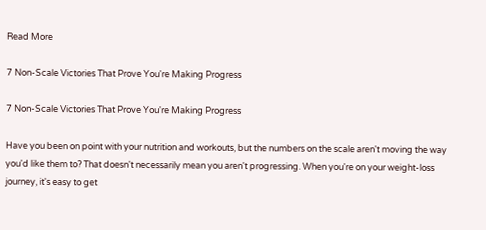Read More

7 Non-Scale Victories That Prove You're Making Progress

7 Non-Scale Victories That Prove You're Making Progress

Have you been on point with your nutrition and workouts, but the numbers on the scale aren't moving the way you'd like them to? That doesn't necessarily mean you aren't progressing. When you're on your weight-loss journey, it's easy to get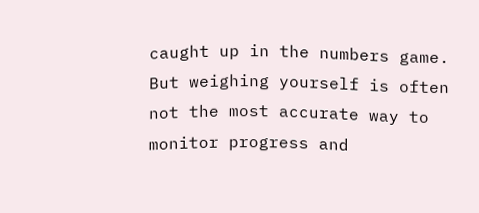caught up in the numbers game. But weighing yourself is often not the most accurate way to monitor progress and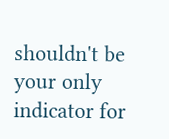shouldn't be your only indicator for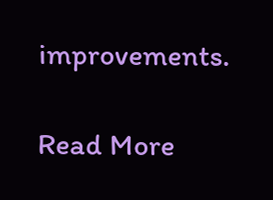improvements.

Read More